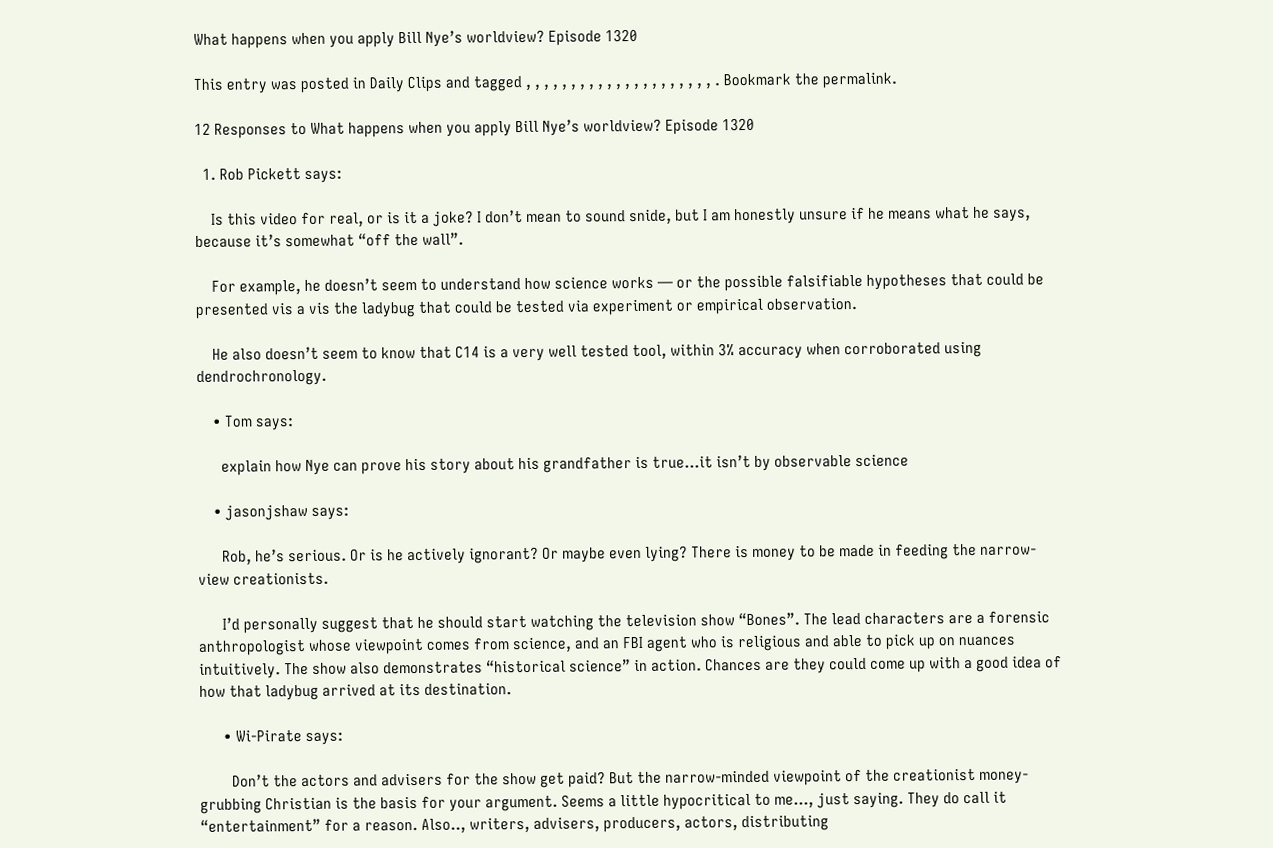What happens when you apply Bill Nye’s worldview? Episode 1320

This entry was posted in Daily Clips and tagged , , , , , , , , , , , , , , , , , , , , , . Bookmark the permalink.

12 Responses to What happens when you apply Bill Nye’s worldview? Episode 1320

  1. Rob Pickett says:

    Is this video for real, or is it a joke? I don’t mean to sound snide, but I am honestly unsure if he means what he says, because it’s somewhat “off the wall”.

    For example, he doesn’t seem to understand how science works — or the possible falsifiable hypotheses that could be presented vis a vis the ladybug that could be tested via experiment or empirical observation.

    He also doesn’t seem to know that C14 is a very well tested tool, within 3% accuracy when corroborated using dendrochronology.

    • Tom says:

      explain how Nye can prove his story about his grandfather is true…it isn’t by observable science

    • jasonjshaw says:

      Rob, he’s serious. Or is he actively ignorant? Or maybe even lying? There is money to be made in feeding the narrow-view creationists.

      I’d personally suggest that he should start watching the television show “Bones”. The lead characters are a forensic anthropologist whose viewpoint comes from science, and an FBI agent who is religious and able to pick up on nuances intuitively. The show also demonstrates “historical science” in action. Chances are they could come up with a good idea of how that ladybug arrived at its destination.

      • Wi-Pirate says:

        Don’t the actors and advisers for the show get paid? But the narrow-minded viewpoint of the creationist money-grubbing Christian is the basis for your argument. Seems a little hypocritical to me…, just saying. They do call it “entertainment” for a reason. Also.., writers, advisers, producers, actors, distributing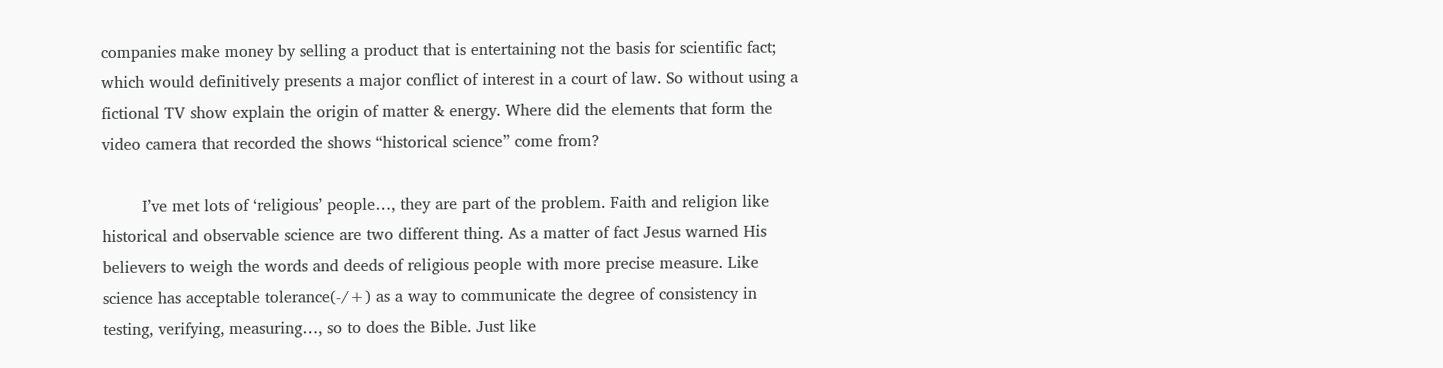companies make money by selling a product that is entertaining not the basis for scientific fact; which would definitively presents a major conflict of interest in a court of law. So without using a fictional TV show explain the origin of matter & energy. Where did the elements that form the video camera that recorded the shows “historical science” come from?

        I’ve met lots of ‘religious’ people…, they are part of the problem. Faith and religion like historical and observable science are two different thing. As a matter of fact Jesus warned His believers to weigh the words and deeds of religious people with more precise measure. Like science has acceptable tolerance(-/+) as a way to communicate the degree of consistency in testing, verifying, measuring…, so to does the Bible. Just like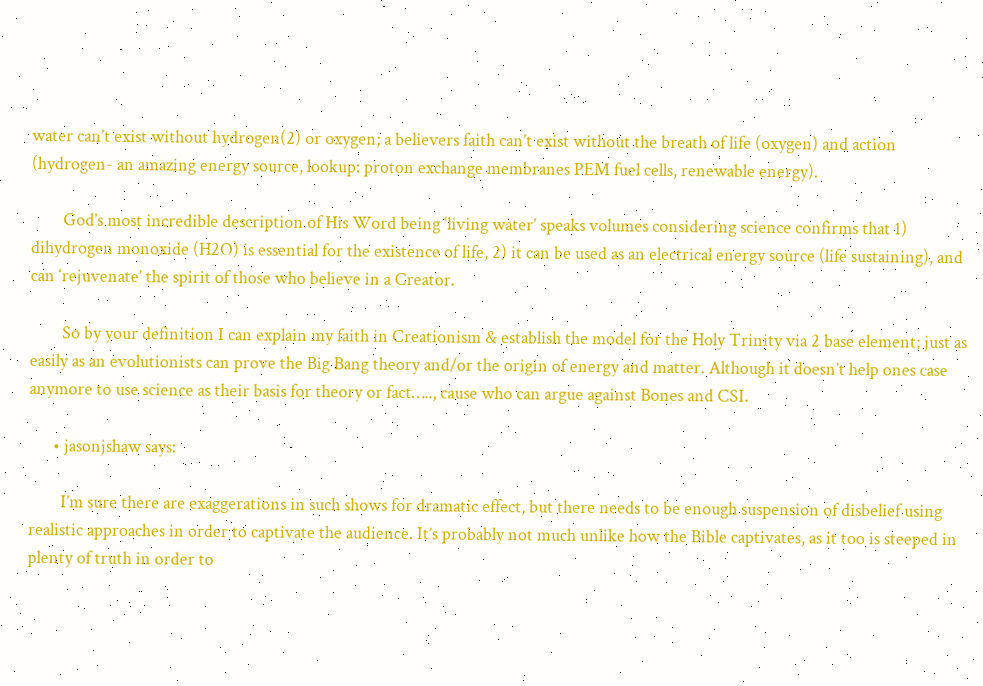water can’t exist without hydrogen(2) or oxygen; a believers faith can’t exist without the breath of life (oxygen) and action (hydrogen- an amazing energy source, lookup: proton exchange membranes PEM fuel cells, renewable energy).

        God’s most incredible description of His Word being ‘living water’ speaks volumes considering science confirms that 1) dihydrogen monoxide (H2O) is essential for the existence of life, 2) it can be used as an electrical energy source (life sustaining), and can ‘rejuvenate’ the spirit of those who believe in a Creator.

        So by your definition I can explain my faith in Creationism & establish the model for the Holy Trinity via 2 base element; just as easily as an evolutionists can prove the Big Bang theory and/or the origin of energy and matter. Although it doesn’t help ones case anymore to use science as their basis for theory or fact….., cause who can argue against Bones and CSI.

      • jasonjshaw says:

        I’m sure there are exaggerations in such shows for dramatic effect, but there needs to be enough suspension of disbelief using realistic approaches in order to captivate the audience. It’s probably not much unlike how the Bible captivates, as it too is steeped in plenty of truth in order to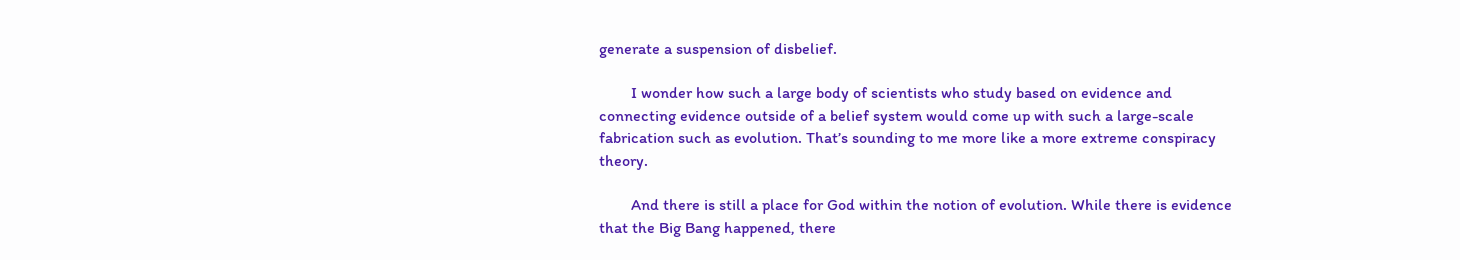generate a suspension of disbelief.

        I wonder how such a large body of scientists who study based on evidence and connecting evidence outside of a belief system would come up with such a large-scale fabrication such as evolution. That’s sounding to me more like a more extreme conspiracy theory.

        And there is still a place for God within the notion of evolution. While there is evidence that the Big Bang happened, there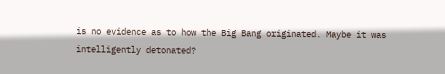is no evidence as to how the Big Bang originated. Maybe it was intelligently detonated?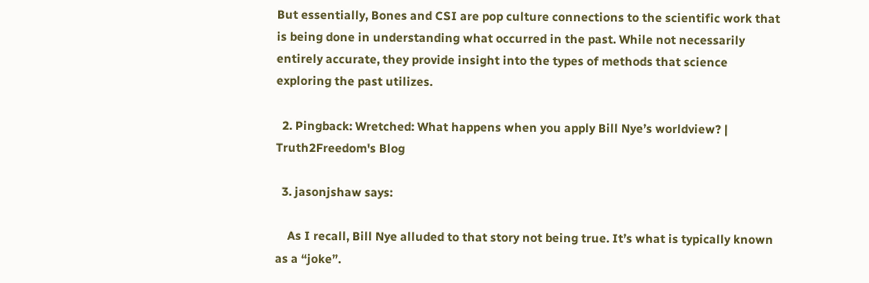But essentially, Bones and CSI are pop culture connections to the scientific work that is being done in understanding what occurred in the past. While not necessarily entirely accurate, they provide insight into the types of methods that science exploring the past utilizes.

  2. Pingback: Wretched: What happens when you apply Bill Nye’s worldview? | Truth2Freedom's Blog

  3. jasonjshaw says:

    As I recall, Bill Nye alluded to that story not being true. It’s what is typically known as a “joke”.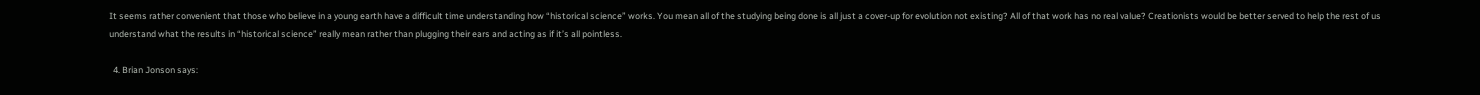It seems rather convenient that those who believe in a young earth have a difficult time understanding how “historical science” works. You mean all of the studying being done is all just a cover-up for evolution not existing? All of that work has no real value? Creationists would be better served to help the rest of us understand what the results in “historical science” really mean rather than plugging their ears and acting as if it’s all pointless.

  4. Brian Jonson says: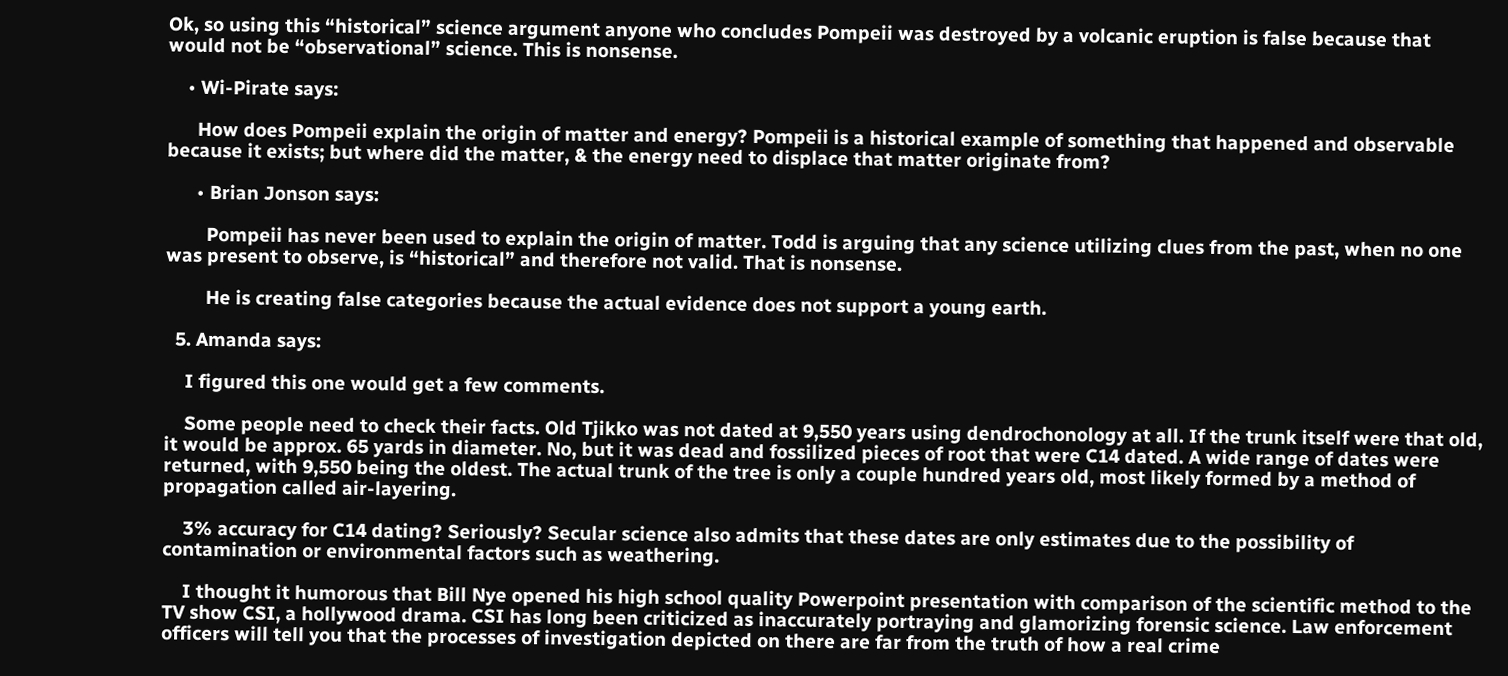Ok, so using this “historical” science argument anyone who concludes Pompeii was destroyed by a volcanic eruption is false because that would not be “observational” science. This is nonsense.

    • Wi-Pirate says:

      How does Pompeii explain the origin of matter and energy? Pompeii is a historical example of something that happened and observable because it exists; but where did the matter, & the energy need to displace that matter originate from?

      • Brian Jonson says:

        Pompeii has never been used to explain the origin of matter. Todd is arguing that any science utilizing clues from the past, when no one was present to observe, is “historical” and therefore not valid. That is nonsense.

        He is creating false categories because the actual evidence does not support a young earth.

  5. Amanda says:

    I figured this one would get a few comments.

    Some people need to check their facts. Old Tjikko was not dated at 9,550 years using dendrochonology at all. If the trunk itself were that old, it would be approx. 65 yards in diameter. No, but it was dead and fossilized pieces of root that were C14 dated. A wide range of dates were returned, with 9,550 being the oldest. The actual trunk of the tree is only a couple hundred years old, most likely formed by a method of propagation called air-layering.

    3% accuracy for C14 dating? Seriously? Secular science also admits that these dates are only estimates due to the possibility of contamination or environmental factors such as weathering.

    I thought it humorous that Bill Nye opened his high school quality Powerpoint presentation with comparison of the scientific method to the TV show CSI, a hollywood drama. CSI has long been criticized as inaccurately portraying and glamorizing forensic science. Law enforcement officers will tell you that the processes of investigation depicted on there are far from the truth of how a real crime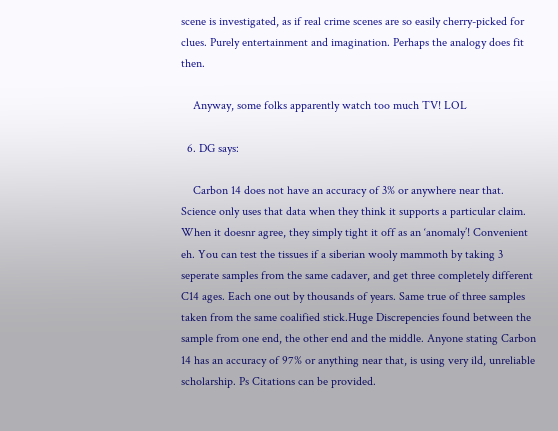scene is investigated, as if real crime scenes are so easily cherry-picked for clues. Purely entertainment and imagination. Perhaps the analogy does fit then.

    Anyway, some folks apparently watch too much TV! LOL

  6. DG says:

    Carbon 14 does not have an accuracy of 3% or anywhere near that. Science only uses that data when they think it supports a particular claim. When it doesnr agree, they simply tight it off as an ‘anomaly’! Convenient eh. You can test the tissues if a siberian wooly mammoth by taking 3 seperate samples from the same cadaver, and get three completely different C14 ages. Each one out by thousands of years. Same true of three samples taken from the same coalified stick.Huge Discrepencies found between the sample from one end, the other end and the middle. Anyone stating Carbon 14 has an accuracy of 97% or anything near that, is using very ild, unreliable scholarship. Ps Citations can be provided.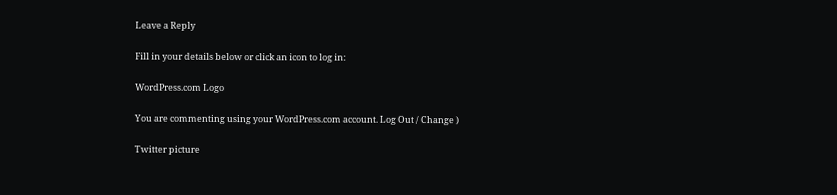Leave a Reply

Fill in your details below or click an icon to log in:

WordPress.com Logo

You are commenting using your WordPress.com account. Log Out / Change )

Twitter picture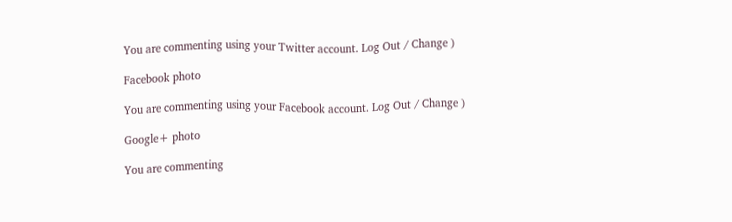You are commenting using your Twitter account. Log Out / Change )

Facebook photo

You are commenting using your Facebook account. Log Out / Change )

Google+ photo

You are commenting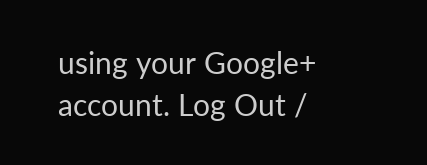using your Google+ account. Log Out /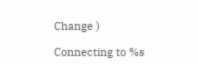Change )

Connecting to %s